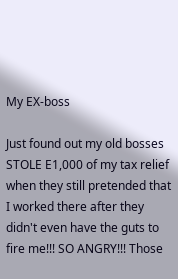My EX-boss

Just found out my old bosses STOLE E1,000 of my tax relief when they still pretended that I worked there after they didn't even have the guts to fire me!!! SO ANGRY!!! Those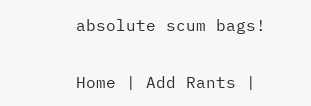absolute scum bags!

Home | Add Rants |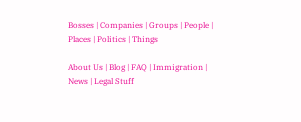Bosses | Companies | Groups | People | Places | Politics | Things

About Us | Blog | FAQ | Immigration | News | Legal Stuff